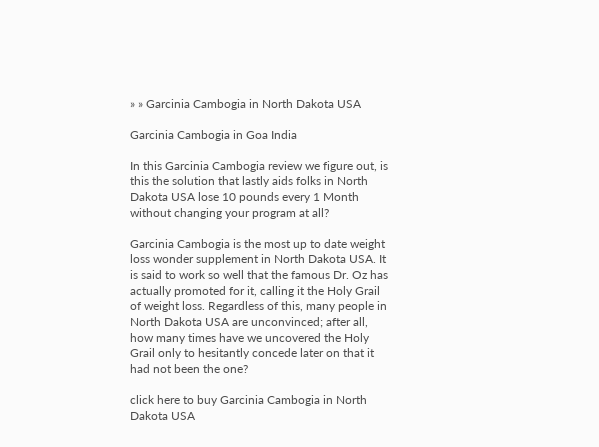» » Garcinia Cambogia in North Dakota USA

Garcinia Cambogia in Goa India

In this Garcinia Cambogia review we figure out, is this the solution that lastly aids folks in North Dakota USA lose 10 pounds every 1 Month without changing your program at all?

Garcinia Cambogia is the most up to date weight loss wonder supplement in North Dakota USA. It is said to work so well that the famous Dr. Oz has actually promoted for it, calling it the Holy Grail of weight loss. Regardless of this, many people in North Dakota USA are unconvinced; after all, how many times have we uncovered the Holy Grail only to hesitantly concede later on that it had not been the one?

click here to buy Garcinia Cambogia in North Dakota USA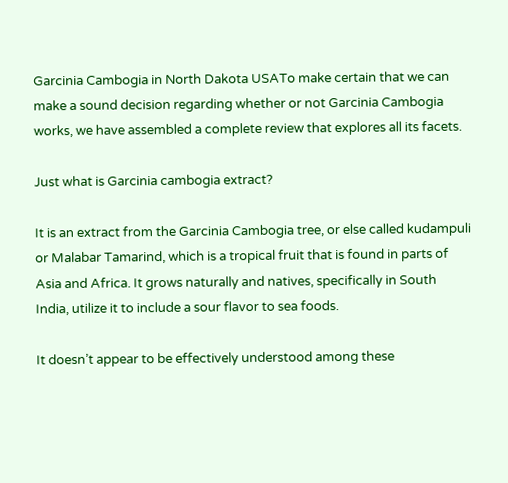Garcinia Cambogia in North Dakota USATo make certain that we can make a sound decision regarding whether or not Garcinia Cambogia works, we have assembled a complete review that explores all its facets.

Just what is Garcinia cambogia extract?

It is an extract from the Garcinia Cambogia tree, or else called kudampuli or Malabar Tamarind, which is a tropical fruit that is found in parts of Asia and Africa. It grows naturally and natives, specifically in South India, utilize it to include a sour flavor to sea foods.

It doesn’t appear to be effectively understood among these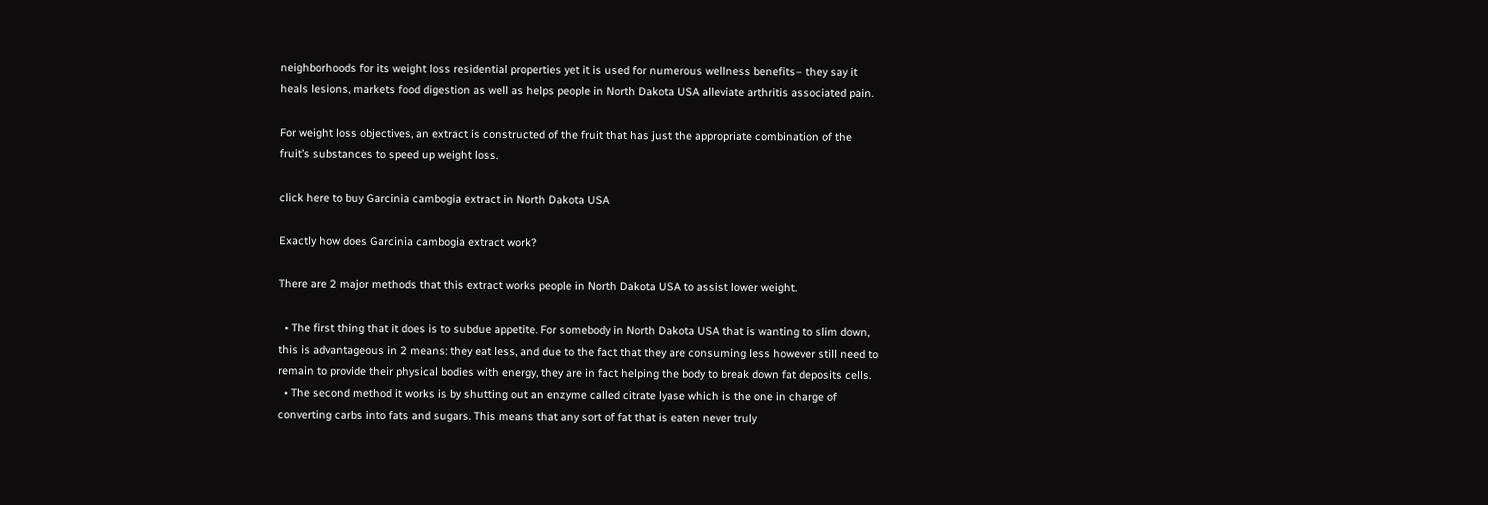neighborhoods for its weight loss residential properties yet it is used for numerous wellness benefits– they say it heals lesions, markets food digestion as well as helps people in North Dakota USA alleviate arthritis associated pain.

For weight loss objectives, an extract is constructed of the fruit that has just the appropriate combination of the fruit’s substances to speed up weight loss.

click here to buy Garcinia cambogia extract in North Dakota USA

Exactly how does Garcinia cambogia extract work?

There are 2 major methods that this extract works people in North Dakota USA to assist lower weight.

  • The first thing that it does is to subdue appetite. For somebody in North Dakota USA that is wanting to slim down, this is advantageous in 2 means: they eat less, and due to the fact that they are consuming less however still need to remain to provide their physical bodies with energy, they are in fact helping the body to break down fat deposits cells.
  • The second method it works is by shutting out an enzyme called citrate lyase which is the one in charge of converting carbs into fats and sugars. This means that any sort of fat that is eaten never truly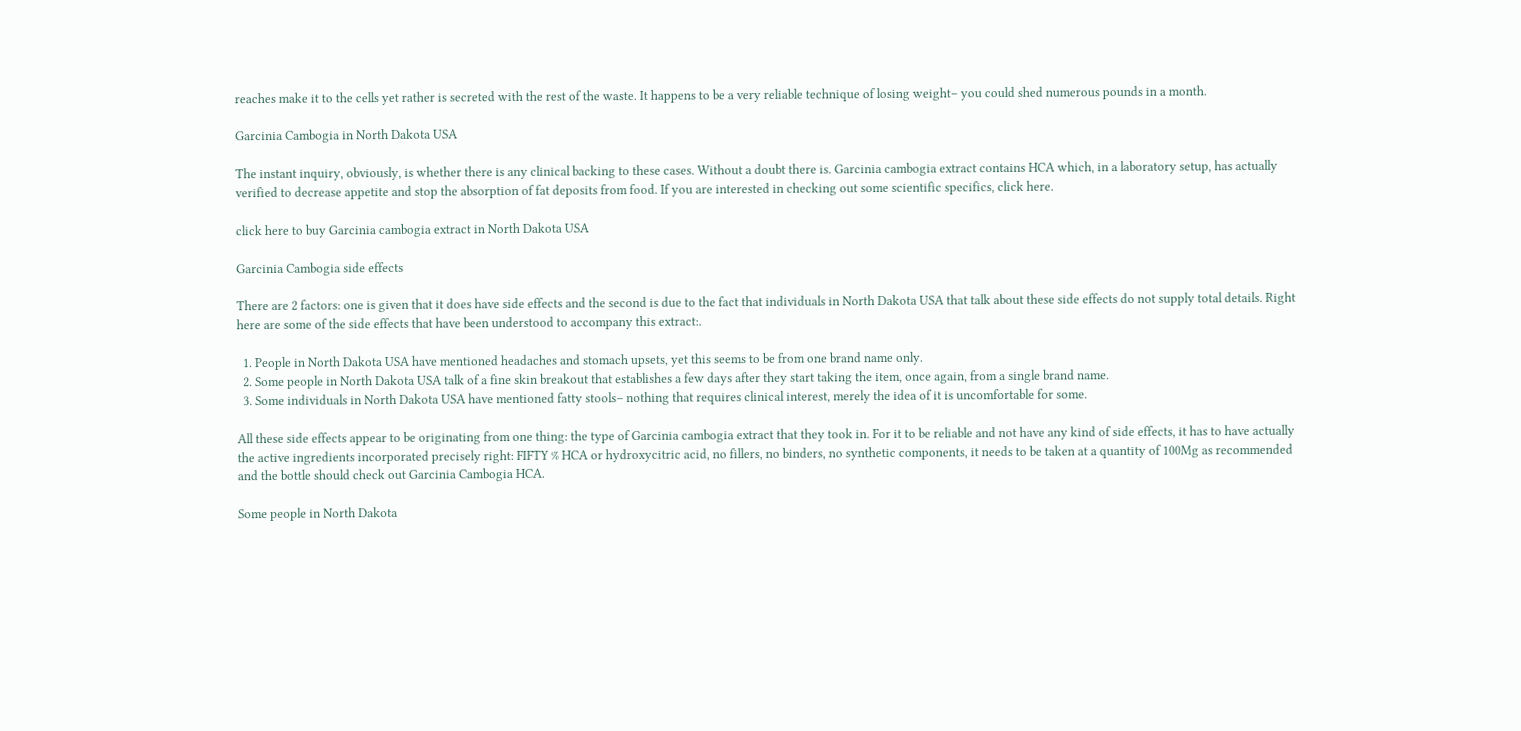reaches make it to the cells yet rather is secreted with the rest of the waste. It happens to be a very reliable technique of losing weight– you could shed numerous pounds in a month.

Garcinia Cambogia in North Dakota USA

The instant inquiry, obviously, is whether there is any clinical backing to these cases. Without a doubt there is. Garcinia cambogia extract contains HCA which, in a laboratory setup, has actually verified to decrease appetite and stop the absorption of fat deposits from food. If you are interested in checking out some scientific specifics, click here.

click here to buy Garcinia cambogia extract in North Dakota USA

Garcinia Cambogia side effects

There are 2 factors: one is given that it does have side effects and the second is due to the fact that individuals in North Dakota USA that talk about these side effects do not supply total details. Right here are some of the side effects that have been understood to accompany this extract:.

  1. People in North Dakota USA have mentioned headaches and stomach upsets, yet this seems to be from one brand name only.
  2. Some people in North Dakota USA talk of a fine skin breakout that establishes a few days after they start taking the item, once again, from a single brand name.
  3. Some individuals in North Dakota USA have mentioned fatty stools– nothing that requires clinical interest, merely the idea of it is uncomfortable for some.

All these side effects appear to be originating from one thing: the type of Garcinia cambogia extract that they took in. For it to be reliable and not have any kind of side effects, it has to have actually the active ingredients incorporated precisely right: FIFTY % HCA or hydroxycitric acid, no fillers, no binders, no synthetic components, it needs to be taken at a quantity of 100Mg as recommended and the bottle should check out Garcinia Cambogia HCA.

Some people in North Dakota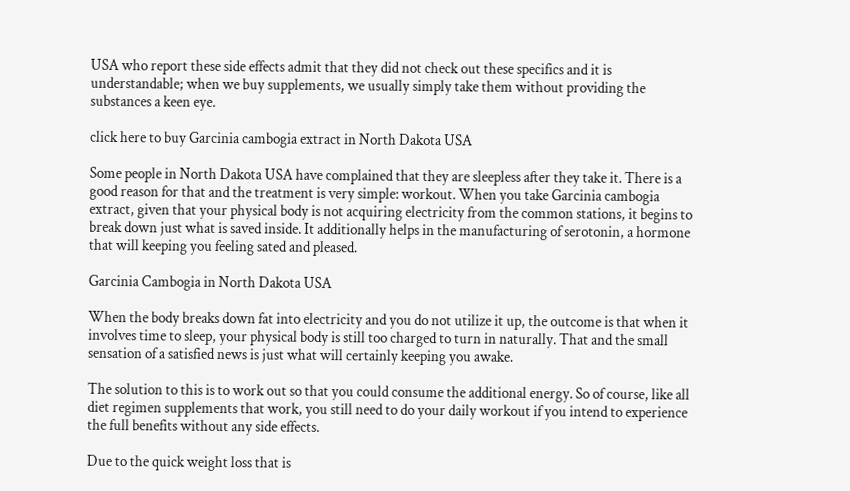USA who report these side effects admit that they did not check out these specifics and it is understandable; when we buy supplements, we usually simply take them without providing the substances a keen eye.

click here to buy Garcinia cambogia extract in North Dakota USA

Some people in North Dakota USA have complained that they are sleepless after they take it. There is a good reason for that and the treatment is very simple: workout. When you take Garcinia cambogia extract, given that your physical body is not acquiring electricity from the common stations, it begins to break down just what is saved inside. It additionally helps in the manufacturing of serotonin, a hormone that will keeping you feeling sated and pleased.

Garcinia Cambogia in North Dakota USA

When the body breaks down fat into electricity and you do not utilize it up, the outcome is that when it involves time to sleep, your physical body is still too charged to turn in naturally. That and the small sensation of a satisfied news is just what will certainly keeping you awake.

The solution to this is to work out so that you could consume the additional energy. So of course, like all diet regimen supplements that work, you still need to do your daily workout if you intend to experience the full benefits without any side effects.

Due to the quick weight loss that is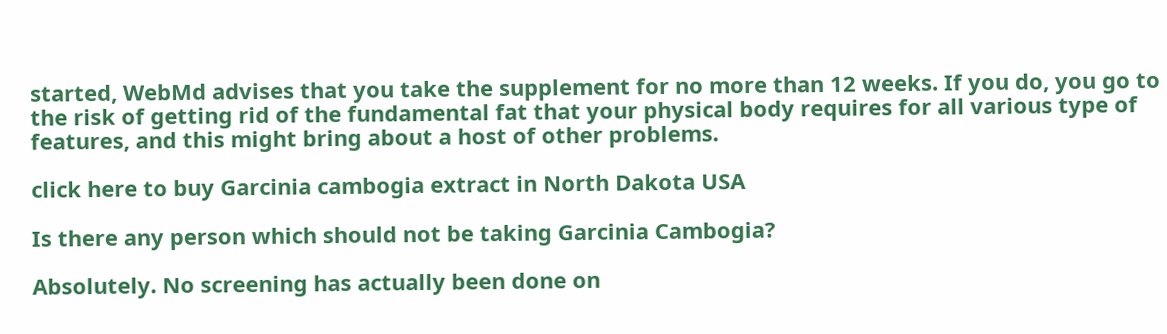started, WebMd advises that you take the supplement for no more than 12 weeks. If you do, you go to the risk of getting rid of the fundamental fat that your physical body requires for all various type of features, and this might bring about a host of other problems.

click here to buy Garcinia cambogia extract in North Dakota USA

Is there any person which should not be taking Garcinia Cambogia?

Absolutely. No screening has actually been done on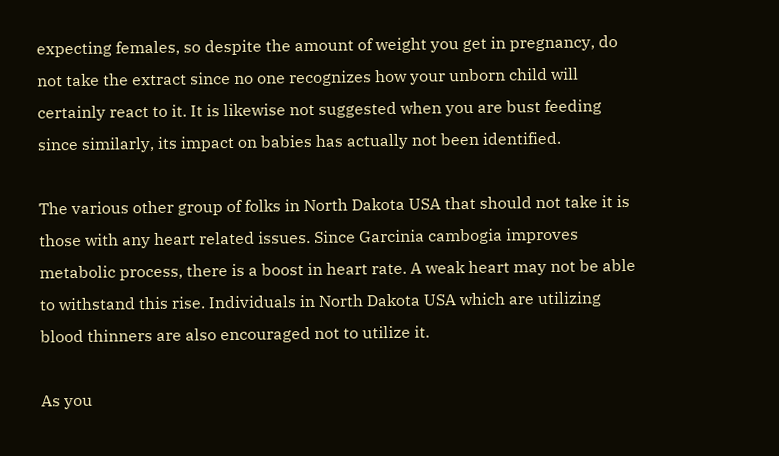expecting females, so despite the amount of weight you get in pregnancy, do not take the extract since no one recognizes how your unborn child will certainly react to it. It is likewise not suggested when you are bust feeding since similarly, its impact on babies has actually not been identified.

The various other group of folks in North Dakota USA that should not take it is those with any heart related issues. Since Garcinia cambogia improves metabolic process, there is a boost in heart rate. A weak heart may not be able to withstand this rise. Individuals in North Dakota USA which are utilizing blood thinners are also encouraged not to utilize it.

As you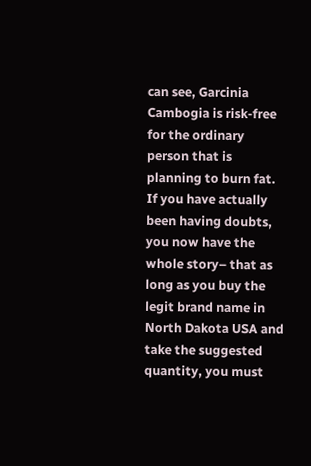can see, Garcinia Cambogia is risk-free for the ordinary person that is planning to burn fat. If you have actually been having doubts, you now have the whole story– that as long as you buy the legit brand name in North Dakota USA and take the suggested quantity, you must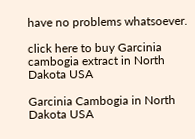have no problems whatsoever.

click here to buy Garcinia cambogia extract in North Dakota USA

Garcinia Cambogia in North Dakota USA